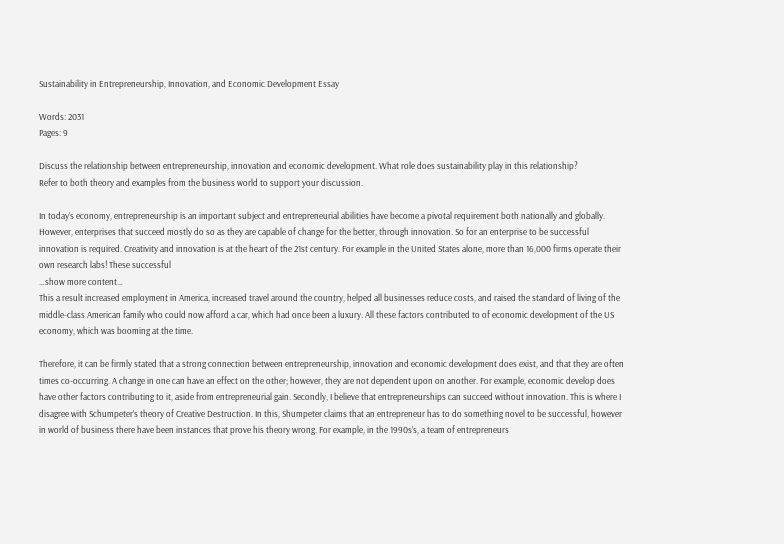Sustainability in Entrepreneurship, Innovation, and Economic Development Essay

Words: 2031
Pages: 9

Discuss the relationship between entrepreneurship, innovation and economic development. What role does sustainability play in this relationship?
Refer to both theory and examples from the business world to support your discussion.

In today’s economy, entrepreneurship is an important subject and entrepreneurial abilities have become a pivotal requirement both nationally and globally. However, enterprises that succeed mostly do so as they are capable of change for the better, through innovation. So for an enterprise to be successful innovation is required. Creativity and innovation is at the heart of the 21st century. For example in the United States alone, more than 16,000 firms operate their own research labs! These successful
…show more content…
This a result increased employment in America, increased travel around the country, helped all businesses reduce costs, and raised the standard of living of the middle-class American family who could now afford a car, which had once been a luxury. All these factors contributed to of economic development of the US economy, which was booming at the time.

Therefore, it can be firmly stated that a strong connection between entrepreneurship, innovation and economic development does exist, and that they are often times co-occurring. A change in one can have an effect on the other; however, they are not dependent upon on another. For example, economic develop does have other factors contributing to it, aside from entrepreneurial gain. Secondly, I believe that entrepreneurships can succeed without innovation. This is where I disagree with Schumpeter’s theory of Creative Destruction. In this, Shumpeter claims that an entrepreneur has to do something novel to be successful, however in world of business there have been instances that prove his theory wrong. For example, in the 1990s’s, a team of entrepreneurs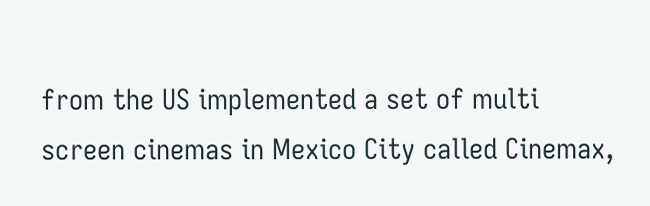from the US implemented a set of multi screen cinemas in Mexico City called Cinemax,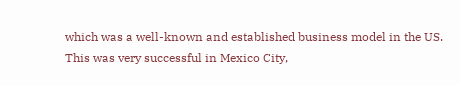which was a well-known and established business model in the US. This was very successful in Mexico City,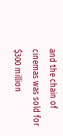and the chain of cinemas was sold for $300 million